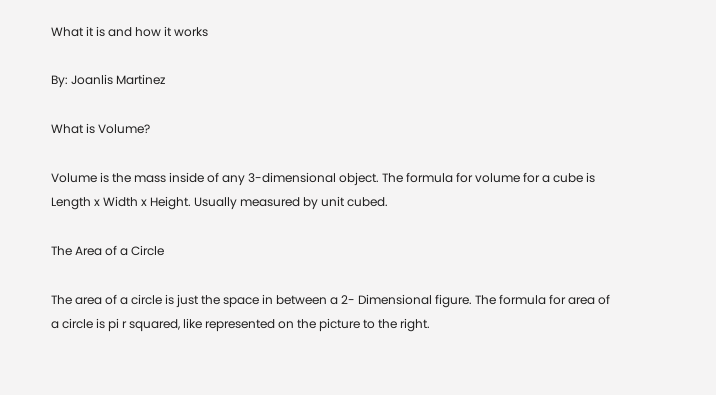What it is and how it works

By: Joanlis Martinez

What is Volume?

Volume is the mass inside of any 3-dimensional object. The formula for volume for a cube is Length x Width x Height. Usually measured by unit cubed.

The Area of a Circle

The area of a circle is just the space in between a 2- Dimensional figure. The formula for area of a circle is pi r squared, like represented on the picture to the right.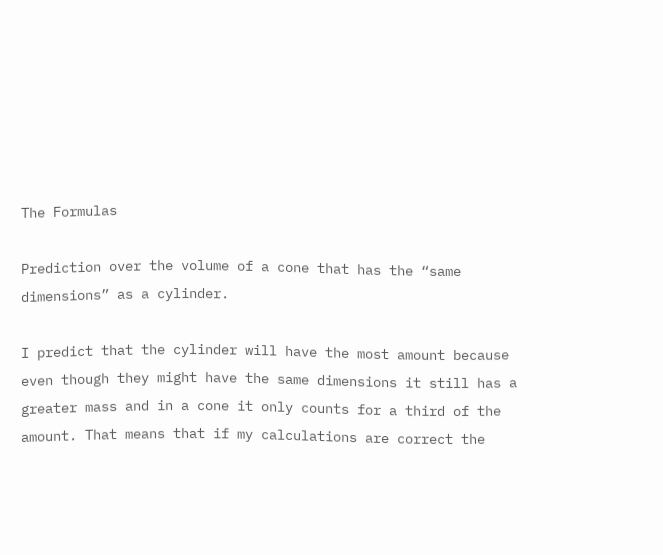The Formulas

Prediction over the volume of a cone that has the “same dimensions” as a cylinder.

I predict that the cylinder will have the most amount because even though they might have the same dimensions it still has a greater mass and in a cone it only counts for a third of the amount. That means that if my calculations are correct the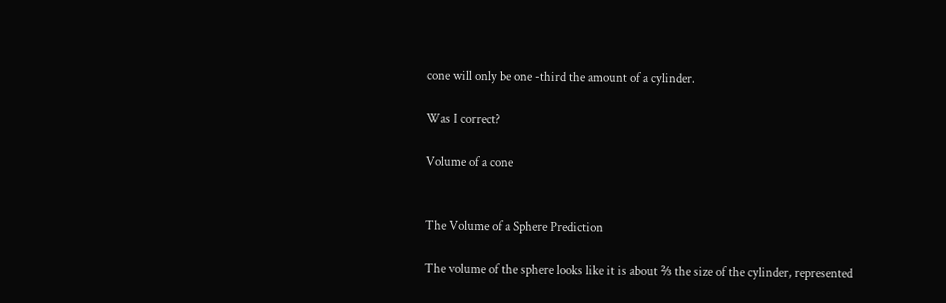cone will only be one -third the amount of a cylinder.

Was I correct?

Volume of a cone


The Volume of a Sphere Prediction

The volume of the sphere looks like it is about ⅔ the size of the cylinder, represented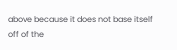above because it does not base itself off of the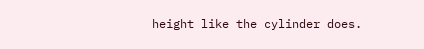height like the cylinder does.